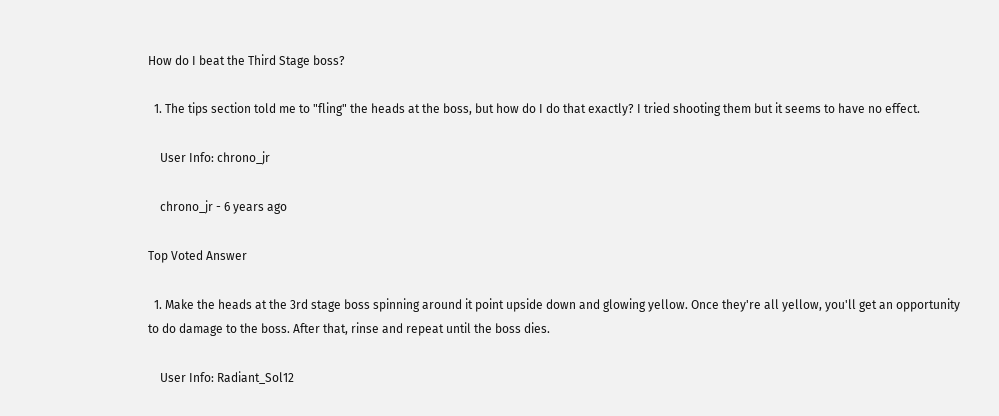How do I beat the Third Stage boss?

  1. The tips section told me to "fling" the heads at the boss, but how do I do that exactly? I tried shooting them but it seems to have no effect.

    User Info: chrono_jr

    chrono_jr - 6 years ago

Top Voted Answer

  1. Make the heads at the 3rd stage boss spinning around it point upside down and glowing yellow. Once they're all yellow, you'll get an opportunity to do damage to the boss. After that, rinse and repeat until the boss dies.

    User Info: Radiant_Sol12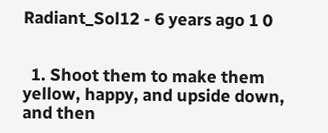Radiant_Sol12 - 6 years ago 1 0


  1. Shoot them to make them yellow, happy, and upside down, and then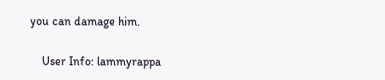you can damage him.

    User Info: lammyrappa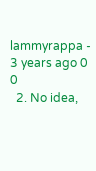lammyrappa - 3 years ago 0 0
  2. No idea,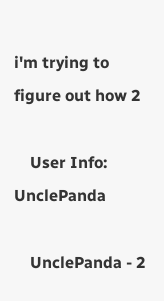i'm trying to figure out how 2

    User Info: UnclePanda

    UnclePanda - 2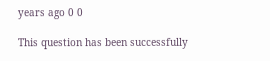years ago 0 0

This question has been successfully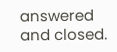answered and closed.